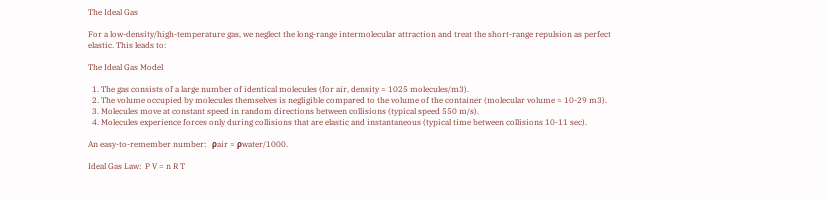The Ideal Gas

For a low-density/high-temperature gas, we neglect the long-range intermolecular attraction and treat the short-range repulsion as perfect elastic. This leads to:

The Ideal Gas Model

  1. The gas consists of a large number of identical molecules (for air, density ≈ 1025 molecules/m3).
  2. The volume occupied by molecules themselves is negligible compared to the volume of the container (molecular volume ≈ 10-29 m3).
  3. Molecules move at constant speed in random directions between collisions (typical speed 550 m/s).
  4. Molecules experience forces only during collisions that are elastic and instantaneous (typical time between collisions 10-11 sec).

An easy-to-remember number:   ρair ≈ ρwater/1000.

Ideal Gas Law:  P V = n R T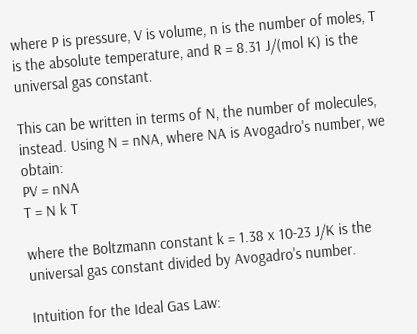where P is pressure, V is volume, n is the number of moles, T is the absolute temperature, and R = 8.31 J/(mol K) is the universal gas constant.

This can be written in terms of N, the number of molecules, instead. Using N = nNA, where NA is Avogadro's number, we obtain:
PV = nNA
T = N k T

where the Boltzmann constant k = 1.38 x 10-23 J/K is the universal gas constant divided by Avogadro's number.

Intuition for the Ideal Gas Law: